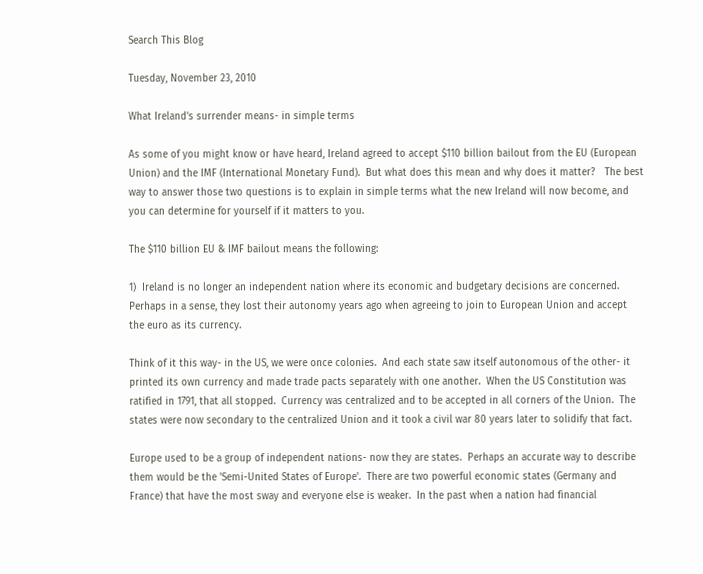Search This Blog

Tuesday, November 23, 2010

What Ireland's surrender means- in simple terms

As some of you might know or have heard, Ireland agreed to accept $110 billion bailout from the EU (European Union) and the IMF (International Monetary Fund).  But what does this mean and why does it matter?   The best way to answer those two questions is to explain in simple terms what the new Ireland will now become, and you can determine for yourself if it matters to you.

The $110 billion EU & IMF bailout means the following:

1)  Ireland is no longer an independent nation where its economic and budgetary decisions are concerned.  Perhaps in a sense, they lost their autonomy years ago when agreeing to join to European Union and accept the euro as its currency.

Think of it this way- in the US, we were once colonies.  And each state saw itself autonomous of the other- it printed its own currency and made trade pacts separately with one another.  When the US Constitution was ratified in 1791, that all stopped.  Currency was centralized and to be accepted in all corners of the Union.  The states were now secondary to the centralized Union and it took a civil war 80 years later to solidify that fact.

Europe used to be a group of independent nations- now they are states.  Perhaps an accurate way to describe them would be the 'Semi-United States of Europe'.  There are two powerful economic states (Germany and France) that have the most sway and everyone else is weaker.  In the past when a nation had financial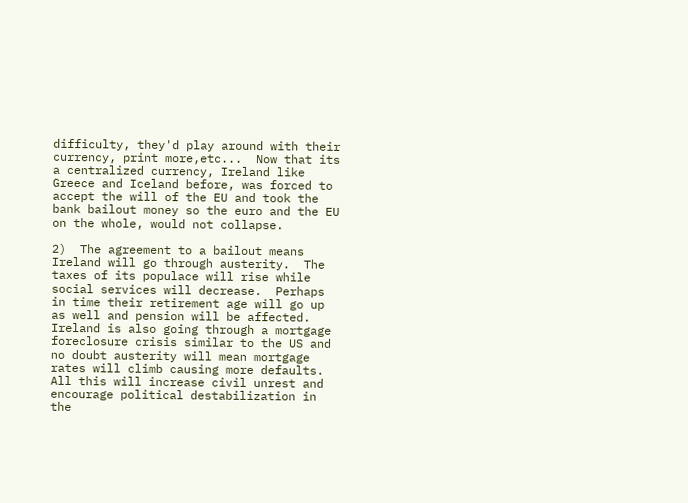difficulty, they'd play around with their currency, print more,etc...  Now that its a centralized currency, Ireland like Greece and Iceland before, was forced to accept the will of the EU and took the bank bailout money so the euro and the EU on the whole, would not collapse.

2)  The agreement to a bailout means Ireland will go through austerity.  The taxes of its populace will rise while social services will decrease.  Perhaps in time their retirement age will go up as well and pension will be affected.  Ireland is also going through a mortgage foreclosure crisis similar to the US and no doubt austerity will mean mortgage rates will climb causing more defaults. All this will increase civil unrest and encourage political destabilization in the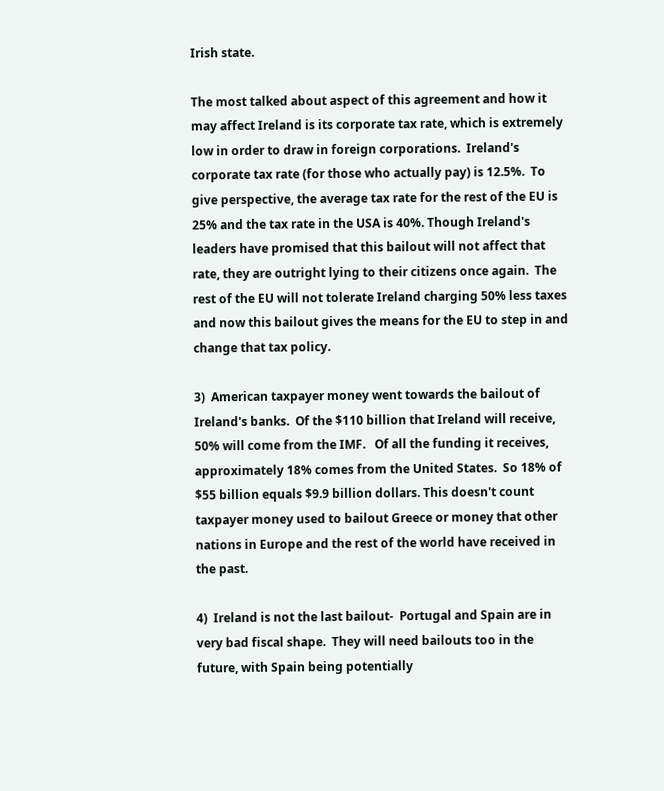Irish state.

The most talked about aspect of this agreement and how it may affect Ireland is its corporate tax rate, which is extremely low in order to draw in foreign corporations.  Ireland's corporate tax rate (for those who actually pay) is 12.5%.  To give perspective, the average tax rate for the rest of the EU is 25% and the tax rate in the USA is 40%. Though Ireland's leaders have promised that this bailout will not affect that rate, they are outright lying to their citizens once again.  The rest of the EU will not tolerate Ireland charging 50% less taxes and now this bailout gives the means for the EU to step in and change that tax policy.

3)  American taxpayer money went towards the bailout of Ireland's banks.  Of the $110 billion that Ireland will receive, 50% will come from the IMF.   Of all the funding it receives, approximately 18% comes from the United States.  So 18% of $55 billion equals $9.9 billion dollars. This doesn't count taxpayer money used to bailout Greece or money that other nations in Europe and the rest of the world have received in the past.

4)  Ireland is not the last bailout-  Portugal and Spain are in very bad fiscal shape.  They will need bailouts too in the future, with Spain being potentially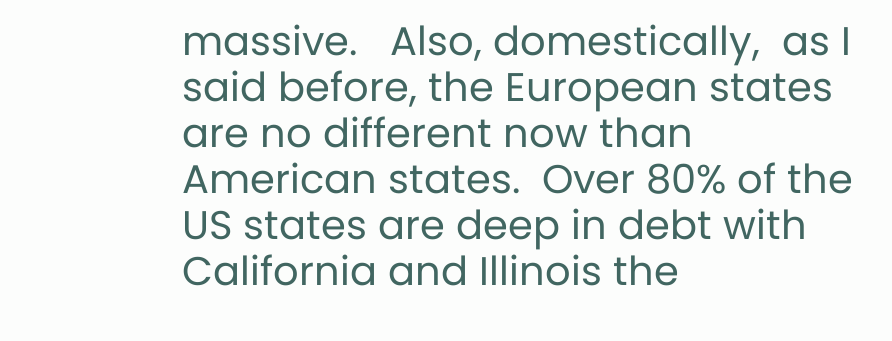massive.   Also, domestically,  as I said before, the European states are no different now than American states.  Over 80% of the US states are deep in debt with California and Illinois the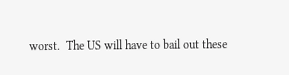worst.  The US will have to bail out these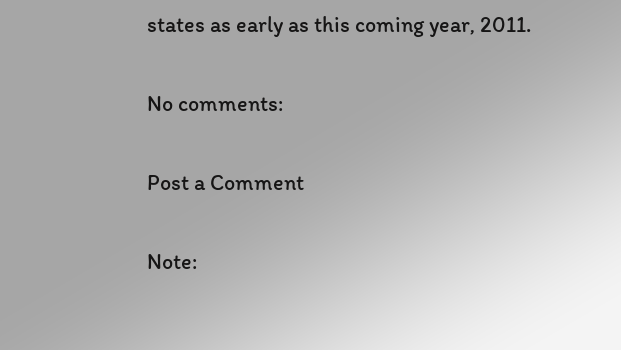states as early as this coming year, 2011.

No comments:

Post a Comment

Note: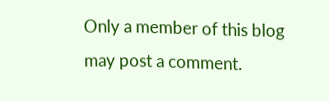Only a member of this blog may post a comment.